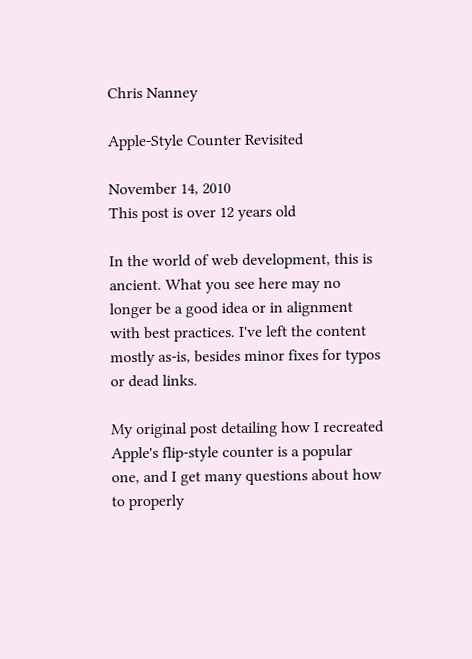Chris Nanney

Apple-Style Counter Revisited

November 14, 2010
This post is over 12 years old

In the world of web development, this is ancient. What you see here may no longer be a good idea or in alignment with best practices. I've left the content mostly as-is, besides minor fixes for typos or dead links.

My original post detailing how I recreated Apple's flip-style counter is a popular one, and I get many questions about how to properly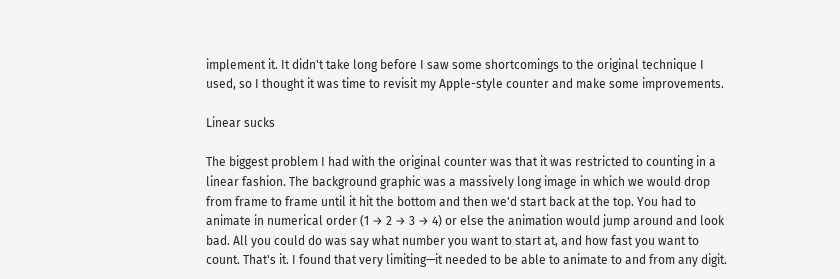implement it. It didn't take long before I saw some shortcomings to the original technique I used, so I thought it was time to revisit my Apple-style counter and make some improvements.

Linear sucks

The biggest problem I had with the original counter was that it was restricted to counting in a linear fashion. The background graphic was a massively long image in which we would drop from frame to frame until it hit the bottom and then we'd start back at the top. You had to animate in numerical order (1 → 2 → 3 → 4) or else the animation would jump around and look bad. All you could do was say what number you want to start at, and how fast you want to count. That's it. I found that very limiting—it needed to be able to animate to and from any digit.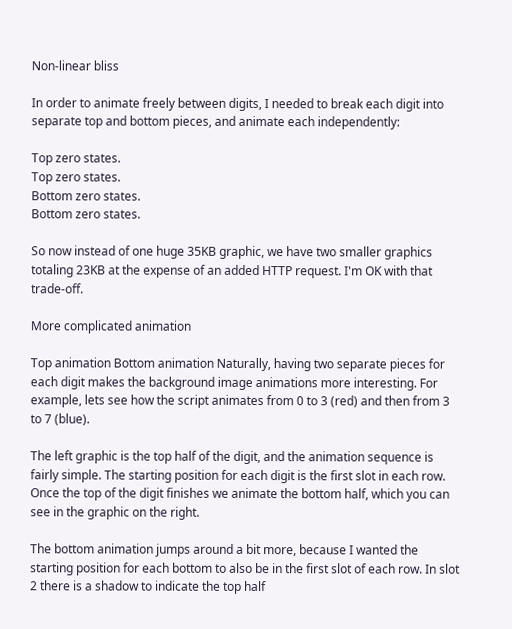Non-linear bliss

In order to animate freely between digits, I needed to break each digit into separate top and bottom pieces, and animate each independently:

Top zero states.
Top zero states.
Bottom zero states.
Bottom zero states.

So now instead of one huge 35KB graphic, we have two smaller graphics totaling 23KB at the expense of an added HTTP request. I'm OK with that trade-off.

More complicated animation

Top animation Bottom animation Naturally, having two separate pieces for each digit makes the background image animations more interesting. For example, lets see how the script animates from 0 to 3 (red) and then from 3 to 7 (blue).

The left graphic is the top half of the digit, and the animation sequence is fairly simple. The starting position for each digit is the first slot in each row. Once the top of the digit finishes we animate the bottom half, which you can see in the graphic on the right.

The bottom animation jumps around a bit more, because I wanted the starting position for each bottom to also be in the first slot of each row. In slot 2 there is a shadow to indicate the top half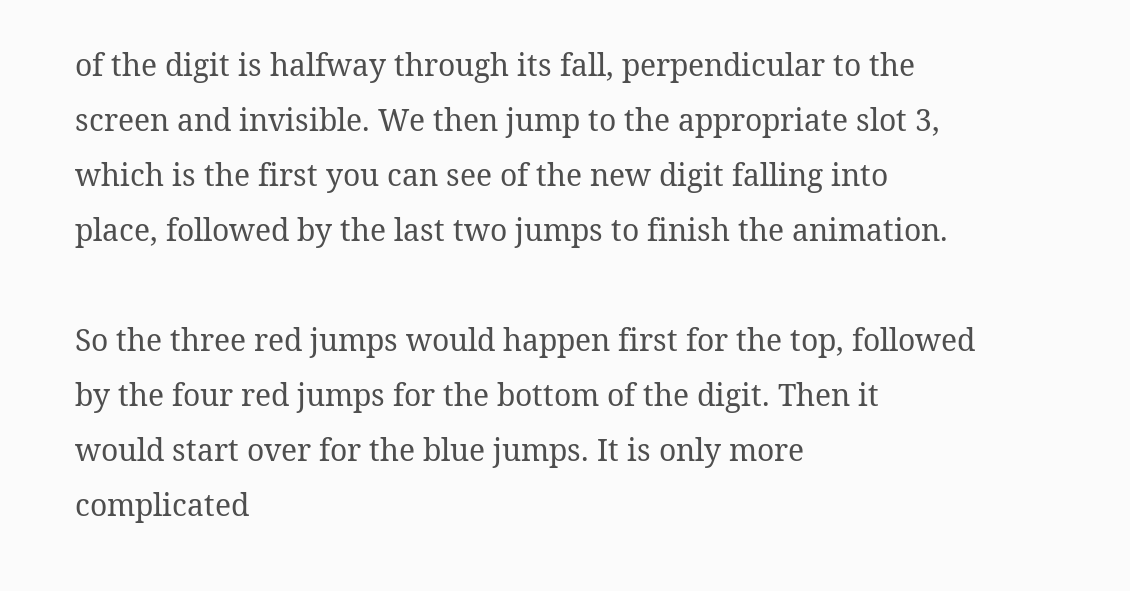of the digit is halfway through its fall, perpendicular to the screen and invisible. We then jump to the appropriate slot 3, which is the first you can see of the new digit falling into place, followed by the last two jumps to finish the animation.

So the three red jumps would happen first for the top, followed by the four red jumps for the bottom of the digit. Then it would start over for the blue jumps. It is only more complicated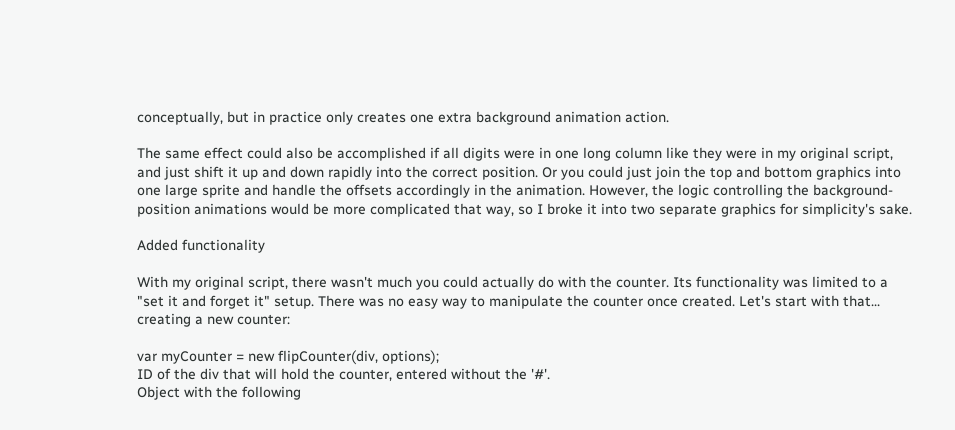conceptually, but in practice only creates one extra background animation action.

The same effect could also be accomplished if all digits were in one long column like they were in my original script, and just shift it up and down rapidly into the correct position. Or you could just join the top and bottom graphics into one large sprite and handle the offsets accordingly in the animation. However, the logic controlling the background-position animations would be more complicated that way, so I broke it into two separate graphics for simplicity's sake.

Added functionality

With my original script, there wasn't much you could actually do with the counter. Its functionality was limited to a "set it and forget it" setup. There was no easy way to manipulate the counter once created. Let's start with that... creating a new counter:

var myCounter = new flipCounter(div, options);
ID of the div that will hold the counter, entered without the '#'.
Object with the following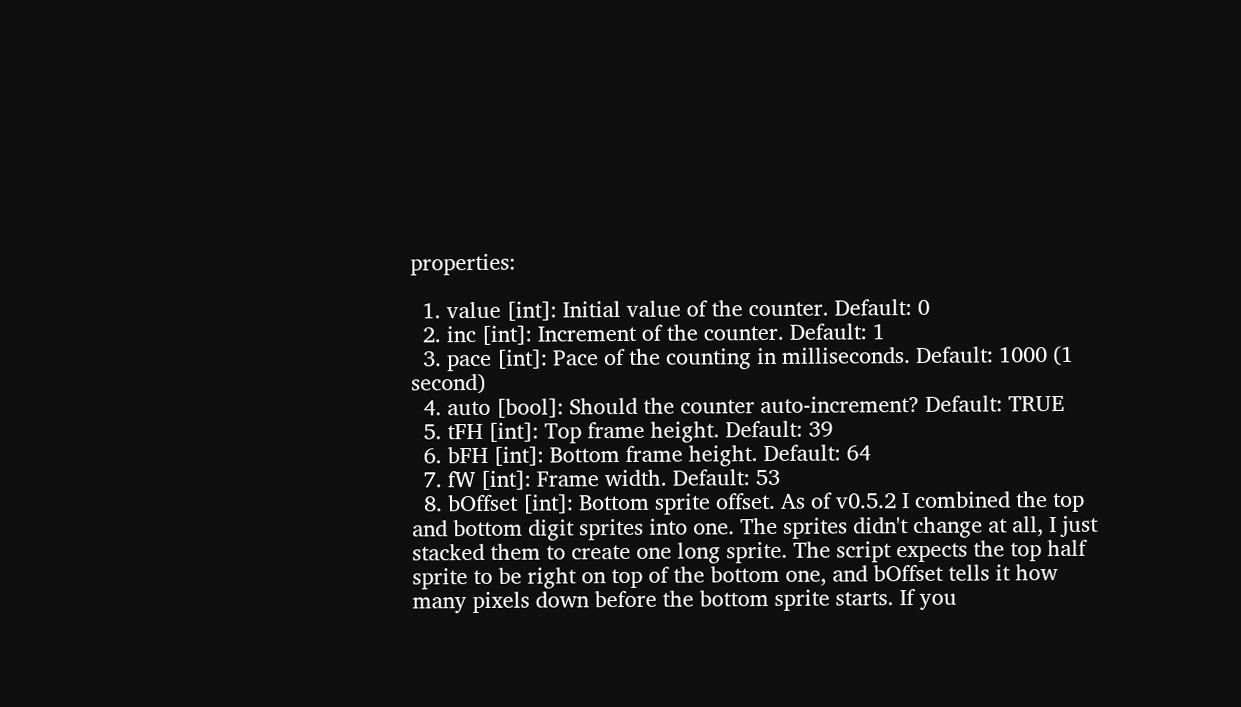properties:

  1. value [int]: Initial value of the counter. Default: 0
  2. inc [int]: Increment of the counter. Default: 1
  3. pace [int]: Pace of the counting in milliseconds. Default: 1000 (1 second)
  4. auto [bool]: Should the counter auto-increment? Default: TRUE
  5. tFH [int]: Top frame height. Default: 39
  6. bFH [int]: Bottom frame height. Default: 64
  7. fW [int]: Frame width. Default: 53
  8. bOffset [int]: Bottom sprite offset. As of v0.5.2 I combined the top and bottom digit sprites into one. The sprites didn't change at all, I just stacked them to create one long sprite. The script expects the top half sprite to be right on top of the bottom one, and bOffset tells it how many pixels down before the bottom sprite starts. If you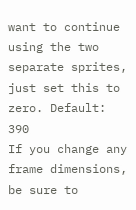want to continue using the two separate sprites, just set this to zero. Default: 390
If you change any frame dimensions, be sure to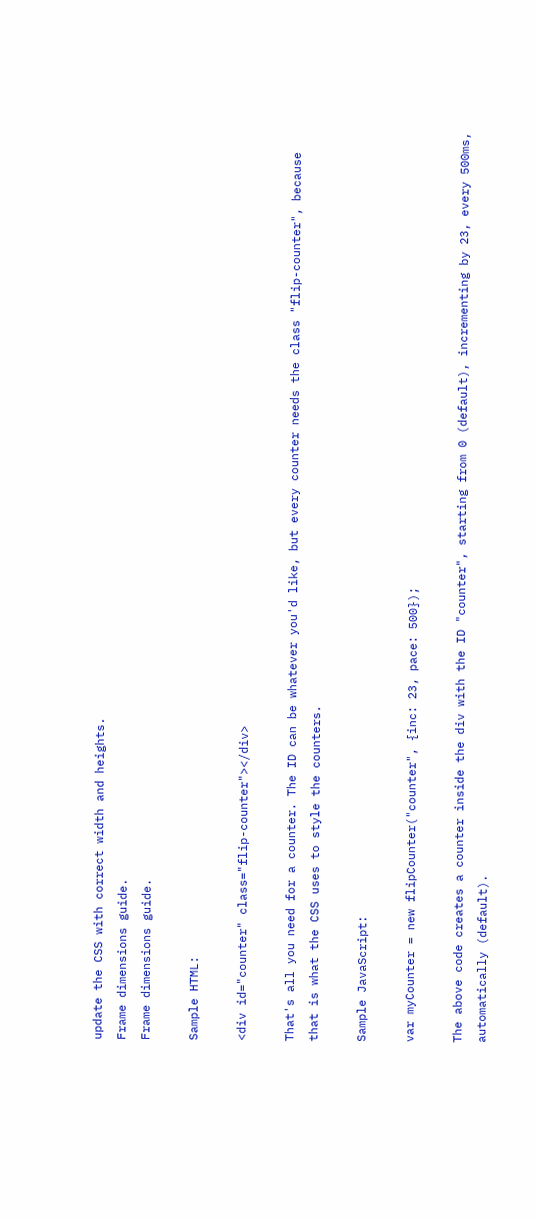update the CSS with correct width and heights.
Frame dimensions guide.
Frame dimensions guide.

Sample HTML:

<div id="counter" class="flip-counter"></div>

That's all you need for a counter. The ID can be whatever you'd like, but every counter needs the class "flip-counter", because that is what the CSS uses to style the counters.

Sample JavaScript:

var myCounter = new flipCounter("counter", {inc: 23, pace: 500});

The above code creates a counter inside the div with the ID "counter", starting from 0 (default), incrementing by 23, every 500ms, automatically (default).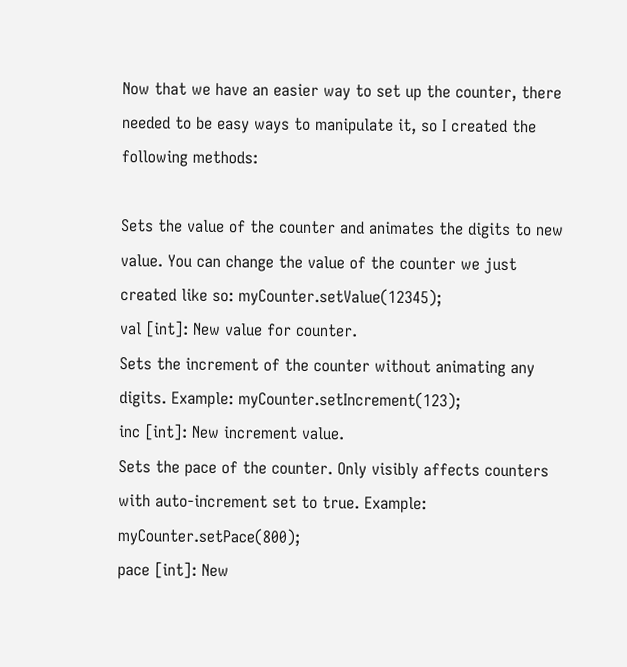Now that we have an easier way to set up the counter, there needed to be easy ways to manipulate it, so I created the following methods:

Sets the value of the counter and animates the digits to new value. You can change the value of the counter we just created like so: myCounter.setValue(12345);
val [int]: New value for counter.
Sets the increment of the counter without animating any digits. Example: myCounter.setIncrement(123);
inc [int]: New increment value.
Sets the pace of the counter. Only visibly affects counters with auto-increment set to true. Example: myCounter.setPace(800);
pace [int]: New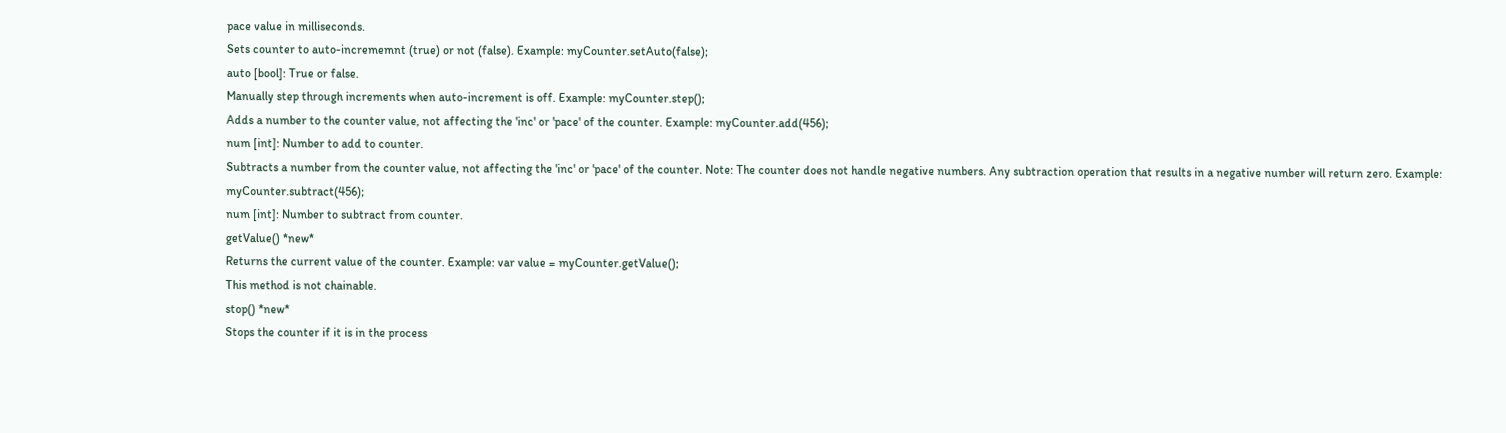pace value in milliseconds.
Sets counter to auto-incrememnt (true) or not (false). Example: myCounter.setAuto(false);
auto [bool]: True or false.
Manually step through increments when auto-increment is off. Example: myCounter.step();
Adds a number to the counter value, not affecting the 'inc' or 'pace' of the counter. Example: myCounter.add(456);
num [int]: Number to add to counter.
Subtracts a number from the counter value, not affecting the 'inc' or 'pace' of the counter. Note: The counter does not handle negative numbers. Any subtraction operation that results in a negative number will return zero. Example: myCounter.subtract(456);
num [int]: Number to subtract from counter.
getValue() *new*
Returns the current value of the counter. Example: var value = myCounter.getValue();
This method is not chainable.
stop() *new*
Stops the counter if it is in the process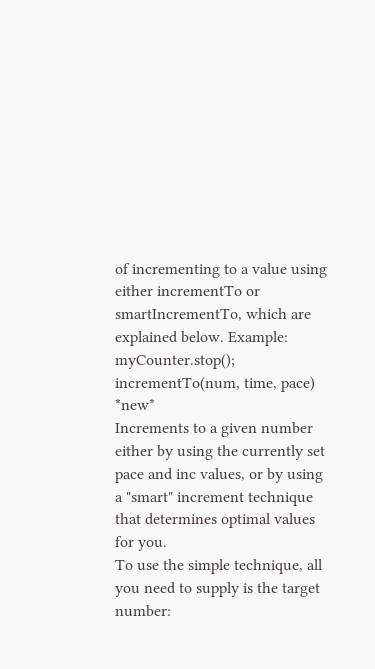of incrementing to a value using either incrementTo or smartIncrementTo, which are explained below. Example: myCounter.stop();
incrementTo(num, time, pace) *new*
Increments to a given number either by using the currently set pace and inc values, or by using a "smart" increment technique that determines optimal values for you.
To use the simple technique, all you need to supply is the target number: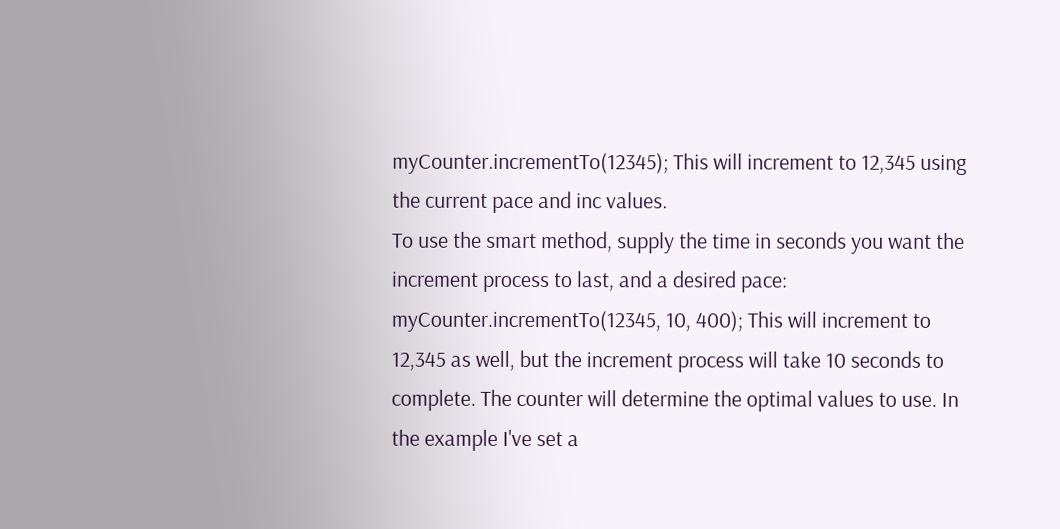myCounter.incrementTo(12345); This will increment to 12,345 using the current pace and inc values.
To use the smart method, supply the time in seconds you want the increment process to last, and a desired pace: myCounter.incrementTo(12345, 10, 400); This will increment to 12,345 as well, but the increment process will take 10 seconds to complete. The counter will determine the optimal values to use. In the example I've set a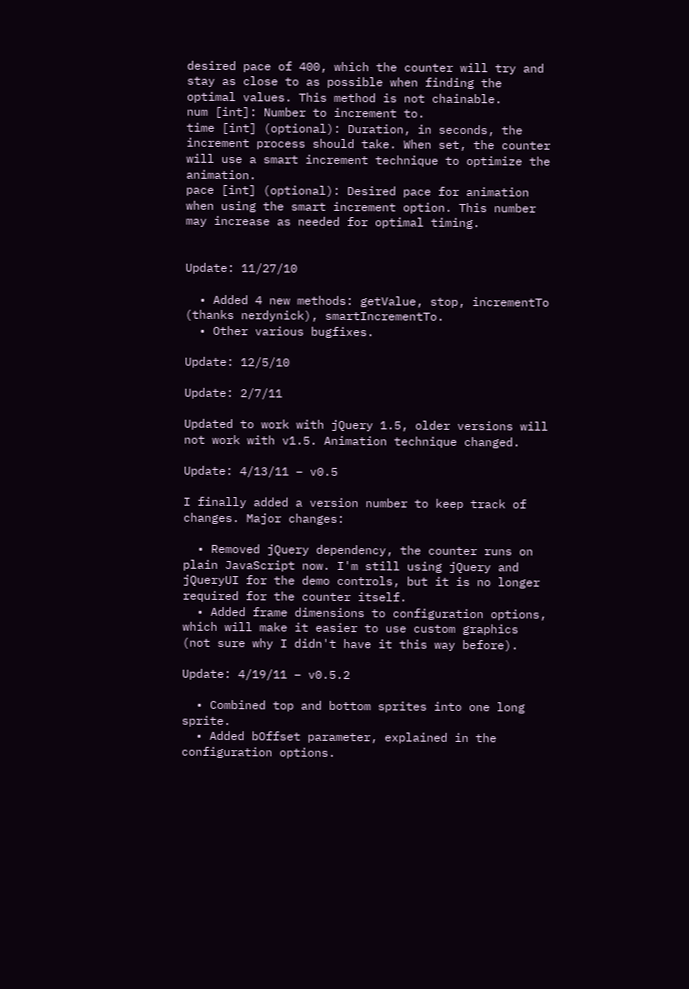desired pace of 400, which the counter will try and stay as close to as possible when finding the optimal values. This method is not chainable.
num [int]: Number to increment to.
time [int] (optional): Duration, in seconds, the increment process should take. When set, the counter will use a smart increment technique to optimize the animation.
pace [int] (optional): Desired pace for animation when using the smart increment option. This number may increase as needed for optimal timing.


Update: 11/27/10

  • Added 4 new methods: getValue, stop, incrementTo (thanks nerdynick), smartIncrementTo.
  • Other various bugfixes.

Update: 12/5/10

Update: 2/7/11

Updated to work with jQuery 1.5, older versions will not work with v1.5. Animation technique changed.

Update: 4/13/11 – v0.5

I finally added a version number to keep track of changes. Major changes:

  • Removed jQuery dependency, the counter runs on plain JavaScript now. I'm still using jQuery and jQueryUI for the demo controls, but it is no longer required for the counter itself.
  • Added frame dimensions to configuration options, which will make it easier to use custom graphics (not sure why I didn't have it this way before).

Update: 4/19/11 – v0.5.2

  • Combined top and bottom sprites into one long sprite.
  • Added bOffset parameter, explained in the configuration options.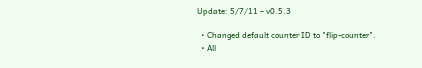Update: 5/7/11 – v0.5.3

  • Changed default counter ID to "flip-counter".
  • All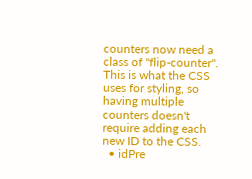counters now need a class of "flip-counter". This is what the CSS uses for styling, so having multiple counters doesn't require adding each new ID to the CSS.
  • idPre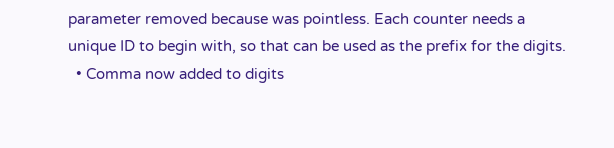parameter removed because was pointless. Each counter needs a unique ID to begin with, so that can be used as the prefix for the digits.
  • Comma now added to digits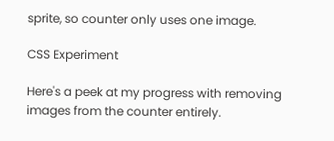sprite, so counter only uses one image.

CSS Experiment

Here's a peek at my progress with removing images from the counter entirely.